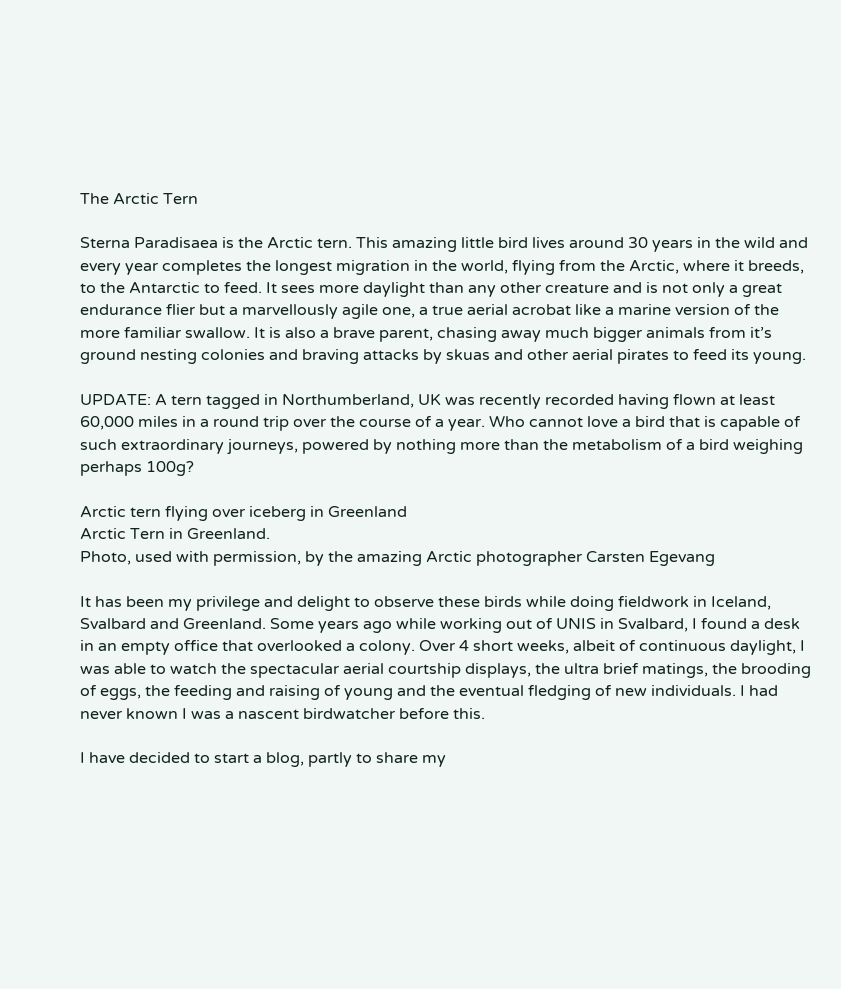The Arctic Tern

Sterna Paradisaea is the Arctic tern. This amazing little bird lives around 30 years in the wild and every year completes the longest migration in the world, flying from the Arctic, where it breeds, to the Antarctic to feed. It sees more daylight than any other creature and is not only a great endurance flier but a marvellously agile one, a true aerial acrobat like a marine version of the more familiar swallow. It is also a brave parent, chasing away much bigger animals from it’s ground nesting colonies and braving attacks by skuas and other aerial pirates to feed its young.

UPDATE: A tern tagged in Northumberland, UK was recently recorded having flown at least 60,000 miles in a round trip over the course of a year. Who cannot love a bird that is capable of such extraordinary journeys, powered by nothing more than the metabolism of a bird weighing perhaps 100g?

Arctic tern flying over iceberg in Greenland
Arctic Tern in Greenland.
Photo, used with permission, by the amazing Arctic photographer Carsten Egevang

It has been my privilege and delight to observe these birds while doing fieldwork in Iceland, Svalbard and Greenland. Some years ago while working out of UNIS in Svalbard, I found a desk in an empty office that overlooked a colony. Over 4 short weeks, albeit of continuous daylight, I was able to watch the spectacular aerial courtship displays, the ultra brief matings, the brooding of eggs, the feeding and raising of young and the eventual fledging of new individuals. I had never known I was a nascent birdwatcher before this.

I have decided to start a blog, partly to share my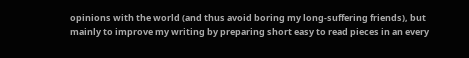opinions with the world (and thus avoid boring my long-suffering friends), but mainly to improve my writing by preparing short easy to read pieces in an every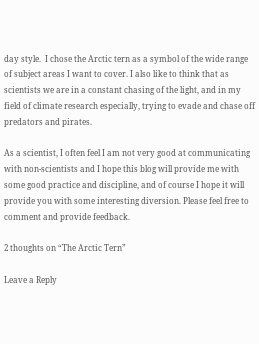day style.  I chose the Arctic tern as a symbol of the wide range of subject areas I want to cover. I also like to think that as scientists we are in a constant chasing of the light, and in my field of climate research especially, trying to evade and chase off predators and pirates.

As a scientist, I often feel I am not very good at communicating with non-scientists and I hope this blog will provide me with some good practice and discipline, and of course I hope it will provide you with some interesting diversion. Please feel free to comment and provide feedback.

2 thoughts on “The Arctic Tern”

Leave a Reply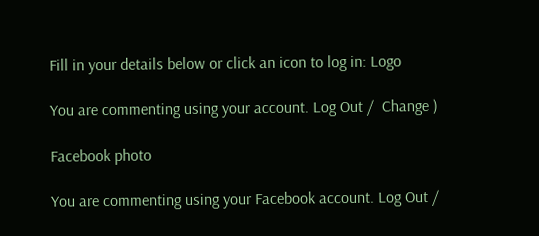Fill in your details below or click an icon to log in: Logo

You are commenting using your account. Log Out /  Change )

Facebook photo

You are commenting using your Facebook account. Log Out /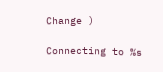Change )

Connecting to %s